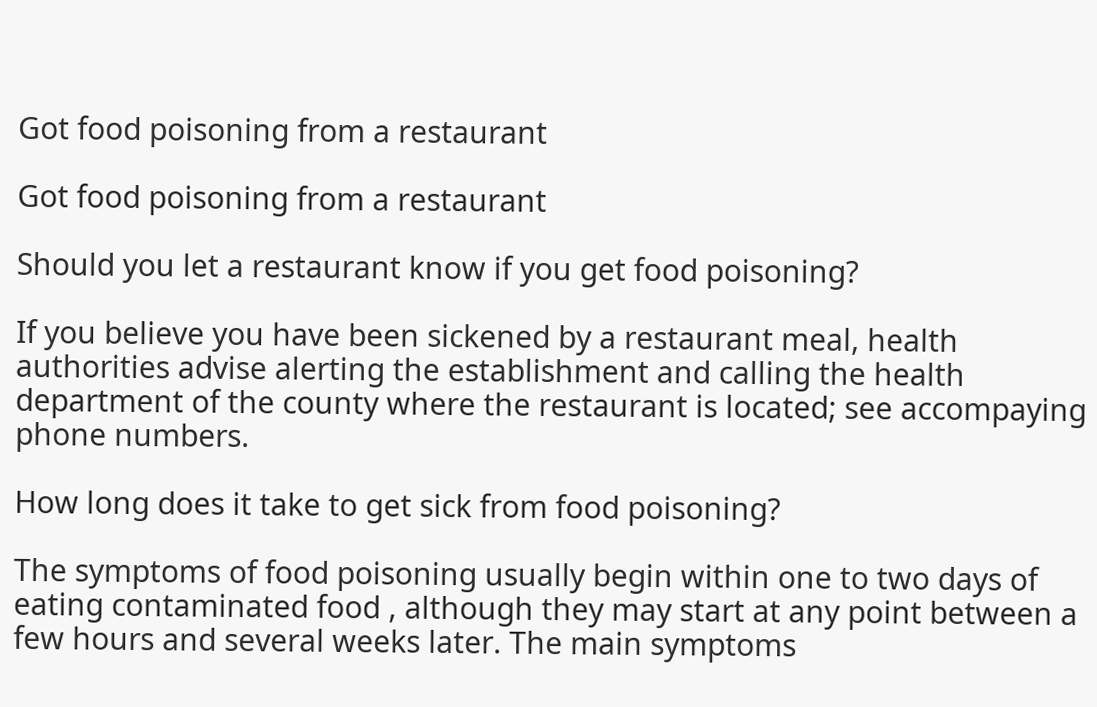Got food poisoning from a restaurant

Got food poisoning from a restaurant

Should you let a restaurant know if you get food poisoning?

If you believe you have been sickened by a restaurant meal, health authorities advise alerting the establishment and calling the health department of the county where the restaurant is located; see accompaying phone numbers.

How long does it take to get sick from food poisoning?

The symptoms of food poisoning usually begin within one to two days of eating contaminated food , although they may start at any point between a few hours and several weeks later. The main symptoms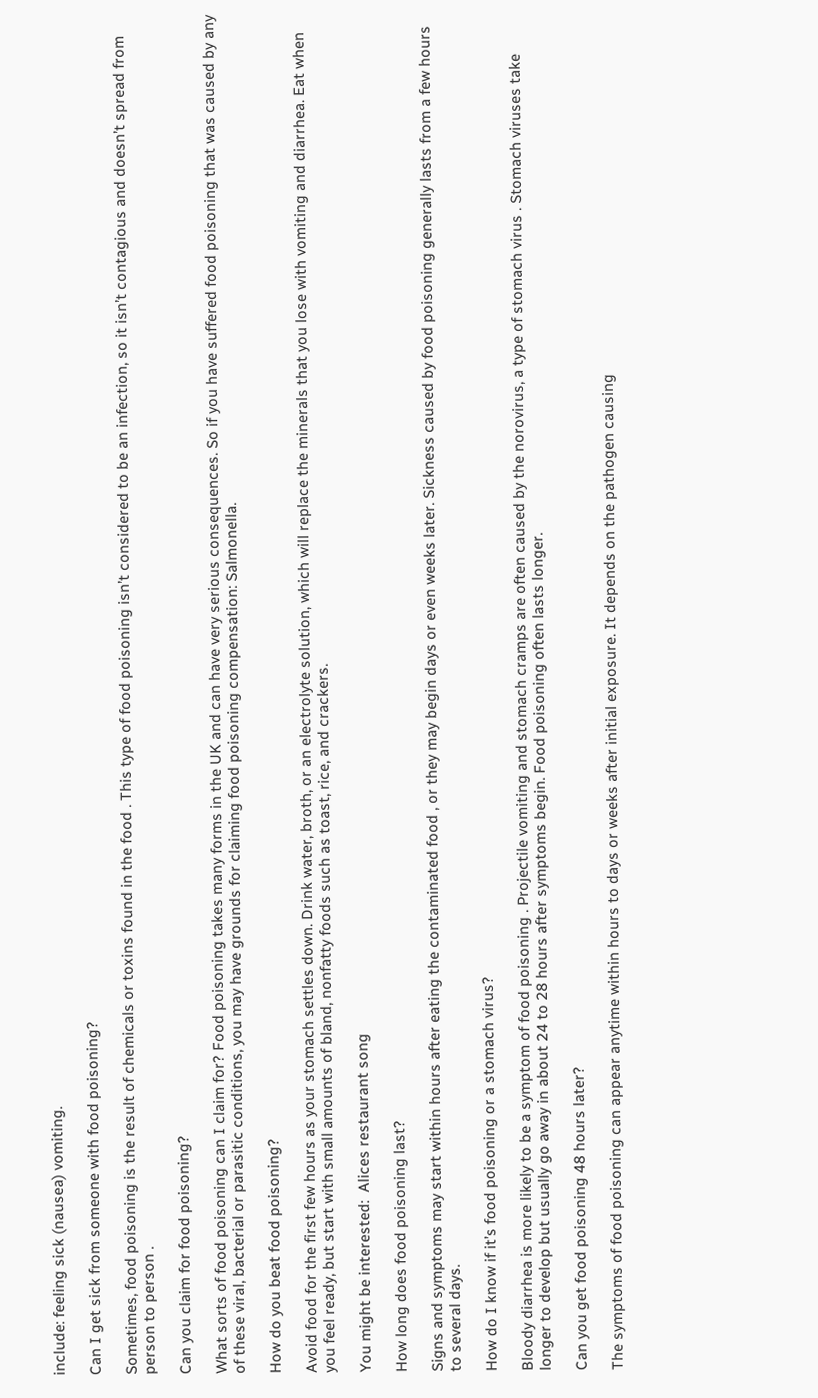include: feeling sick (nausea) vomiting.

Can I get sick from someone with food poisoning?

Sometimes, food poisoning is the result of chemicals or toxins found in the food . This type of food poisoning isn’t considered to be an infection, so it isn’t contagious and doesn’t spread from person to person .

Can you claim for food poisoning?

What sorts of food poisoning can I claim for? Food poisoning takes many forms in the UK and can have very serious consequences. So if you have suffered food poisoning that was caused by any of these viral, bacterial or parasitic conditions, you may have grounds for claiming food poisoning compensation: Salmonella.

How do you beat food poisoning?

Avoid food for the first few hours as your stomach settles down. Drink water, broth, or an electrolyte solution, which will replace the minerals that you lose with vomiting and diarrhea. Eat when you feel ready, but start with small amounts of bland, nonfatty foods such as toast, rice, and crackers.

You might be interested:  Alices restaurant song

How long does food poisoning last?

Signs and symptoms may start within hours after eating the contaminated food , or they may begin days or even weeks later. Sickness caused by food poisoning generally lasts from a few hours to several days.

How do I know if it’s food poisoning or a stomach virus?

Bloody diarrhea is more likely to be a symptom of food poisoning . Projectile vomiting and stomach cramps are often caused by the norovirus, a type of stomach virus . Stomach viruses take longer to develop but usually go away in about 24 to 28 hours after symptoms begin. Food poisoning often lasts longer.

Can you get food poisoning 48 hours later?

The symptoms of food poisoning can appear anytime within hours to days or weeks after initial exposure. It depends on the pathogen causing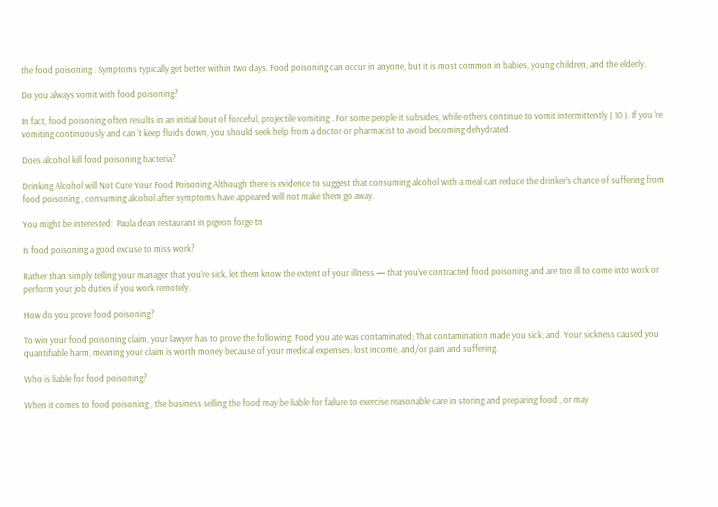the food poisoning . Symptoms typically get better within two days. Food poisoning can occur in anyone, but it is most common in babies, young children, and the elderly.

Do you always vomit with food poisoning?

In fact, food poisoning often results in an initial bout of forceful, projectile vomiting . For some people it subsides, while others continue to vomit intermittently ( 10 ). If you ‘re vomiting continuously and can ‘t keep fluids down, you should seek help from a doctor or pharmacist to avoid becoming dehydrated.

Does alcohol kill food poisoning bacteria?

Drinking Alcohol will Not Cure Your Food Poisoning Although there is evidence to suggest that consuming alcohol with a meal can reduce the drinker’s chance of suffering from food poisoning , consuming alcohol after symptoms have appeared will not make them go away.

You might be interested:  Paula dean restaurant in pigeon forge tn

Is food poisoning a good excuse to miss work?

Rather than simply telling your manager that you’re sick, let them know the extent of your illness — that you’ve contracted food poisoning and are too ill to come into work or perform your job duties if you work remotely.

How do you prove food poisoning?

To win your food poisoning claim, your lawyer has to prove the following: Food you ate was contaminated; That contamination made you sick; and. Your sickness caused you quantifiable harm, meaning your claim is worth money because of your medical expenses, lost income, and/or pain and suffering.

Who is liable for food poisoning?

When it comes to food poisoning , the business selling the food may be liable for failure to exercise reasonable care in storing and preparing food , or may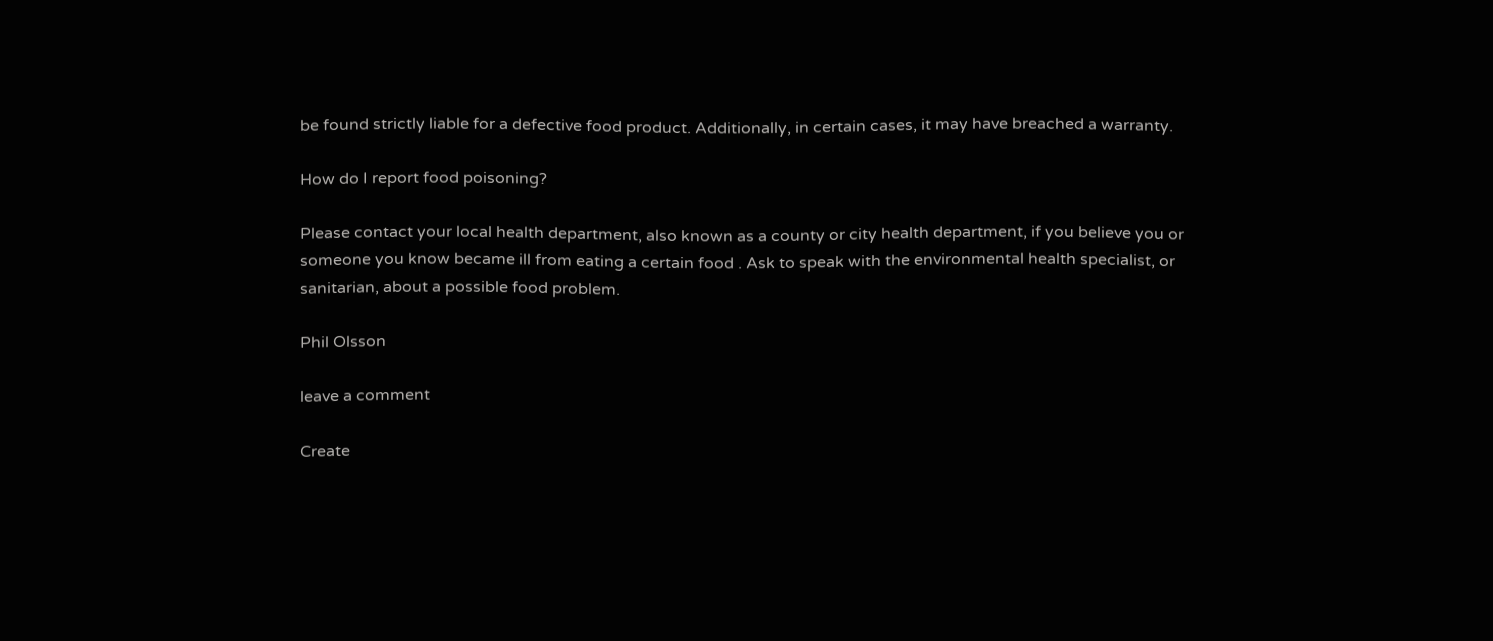be found strictly liable for a defective food product. Additionally, in certain cases, it may have breached a warranty.

How do I report food poisoning?

Please contact your local health department, also known as a county or city health department, if you believe you or someone you know became ill from eating a certain food . Ask to speak with the environmental health specialist, or sanitarian, about a possible food problem.

Phil Olsson

leave a comment

Create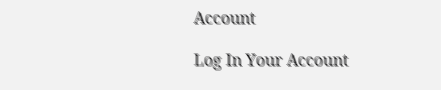Account

Log In Your Account